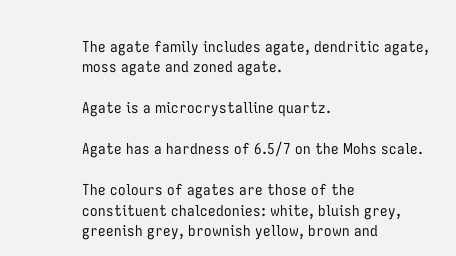The agate family includes agate, dendritic agate, moss agate and zoned agate.

Agate is a microcrystalline quartz.

Agate has a hardness of 6.5/7 on the Mohs scale.

The colours of agates are those of the constituent chalcedonies: white, bluish grey, greenish grey, brownish yellow, brown and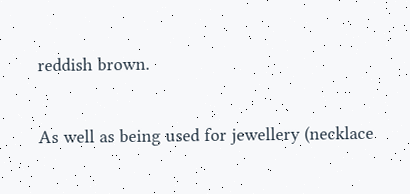reddish brown.

As well as being used for jewellery (necklace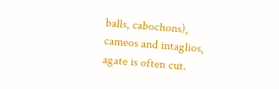balls, cabochons), cameos and intaglios, agate is often cut.